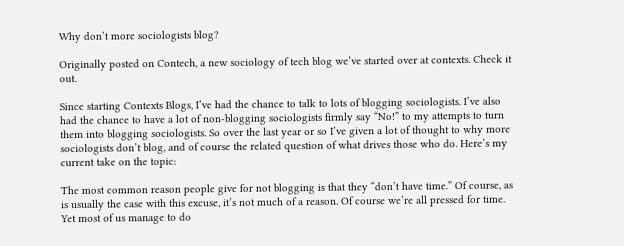Why don’t more sociologists blog?

Originally posted on Contech, a new sociology of tech blog we’ve started over at contexts. Check it out.

Since starting Contexts Blogs, I’ve had the chance to talk to lots of blogging sociologists. I’ve also had the chance to have a lot of non-blogging sociologists firmly say “No!” to my attempts to turn them into blogging sociologists. So over the last year or so I’ve given a lot of thought to why more sociologists don’t blog, and of course the related question of what drives those who do. Here’s my current take on the topic:

The most common reason people give for not blogging is that they “don’t have time.” Of course, as is usually the case with this excuse, it’s not much of a reason. Of course we’re all pressed for time. Yet most of us manage to do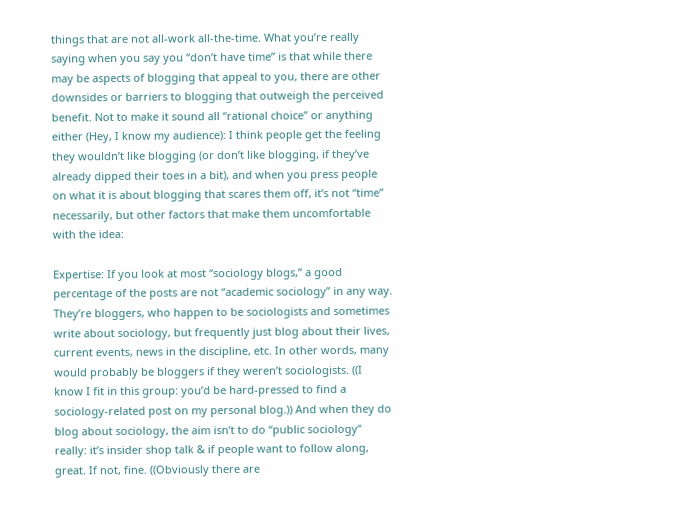things that are not all-work all-the-time. What you’re really saying when you say you “don’t have time” is that while there may be aspects of blogging that appeal to you, there are other downsides or barriers to blogging that outweigh the perceived benefit. Not to make it sound all “rational choice” or anything either (Hey, I know my audience): I think people get the feeling they wouldn’t like blogging (or don’t like blogging, if they’ve already dipped their toes in a bit), and when you press people on what it is about blogging that scares them off, it’s not “time” necessarily, but other factors that make them uncomfortable with the idea:

Expertise: If you look at most “sociology blogs,” a good percentage of the posts are not “academic sociology” in any way. They’re bloggers, who happen to be sociologists and sometimes write about sociology, but frequently just blog about their lives, current events, news in the discipline, etc. In other words, many would probably be bloggers if they weren’t sociologists. ((I know I fit in this group: you’d be hard-pressed to find a sociology-related post on my personal blog.)) And when they do blog about sociology, the aim isn’t to do “public sociology” really: it’s insider shop talk & if people want to follow along, great. If not, fine. ((Obviously there are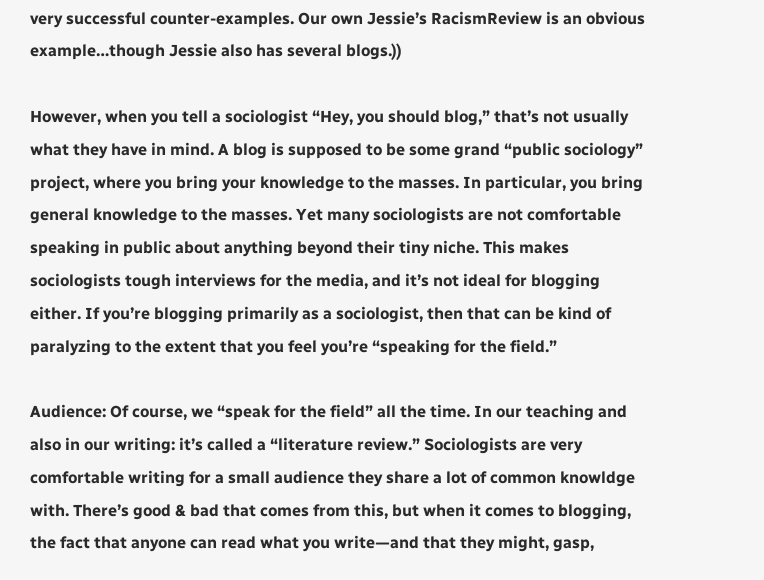very successful counter-examples. Our own Jessie’s RacismReview is an obvious example…though Jessie also has several blogs.))

However, when you tell a sociologist “Hey, you should blog,” that’s not usually what they have in mind. A blog is supposed to be some grand “public sociology” project, where you bring your knowledge to the masses. In particular, you bring general knowledge to the masses. Yet many sociologists are not comfortable speaking in public about anything beyond their tiny niche. This makes sociologists tough interviews for the media, and it’s not ideal for blogging either. If you’re blogging primarily as a sociologist, then that can be kind of paralyzing to the extent that you feel you’re “speaking for the field.”

Audience: Of course, we “speak for the field” all the time. In our teaching and also in our writing: it’s called a “literature review.” Sociologists are very comfortable writing for a small audience they share a lot of common knowldge with. There’s good & bad that comes from this, but when it comes to blogging, the fact that anyone can read what you write—and that they might, gasp,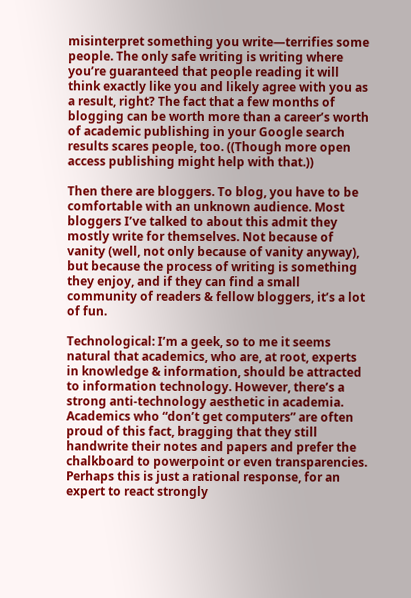misinterpret something you write—terrifies some people. The only safe writing is writing where you’re guaranteed that people reading it will think exactly like you and likely agree with you as a result, right? The fact that a few months of blogging can be worth more than a career’s worth of academic publishing in your Google search results scares people, too. ((Though more open access publishing might help with that.))

Then there are bloggers. To blog, you have to be comfortable with an unknown audience. Most bloggers I’ve talked to about this admit they mostly write for themselves. Not because of vanity (well, not only because of vanity anyway), but because the process of writing is something they enjoy, and if they can find a small community of readers & fellow bloggers, it’s a lot of fun.

Technological: I’m a geek, so to me it seems natural that academics, who are, at root, experts in knowledge & information, should be attracted to information technology. However, there’s a strong anti-technology aesthetic in academia. Academics who “don’t get computers” are often proud of this fact, bragging that they still handwrite their notes and papers and prefer the chalkboard to powerpoint or even transparencies. Perhaps this is just a rational response, for an expert to react strongly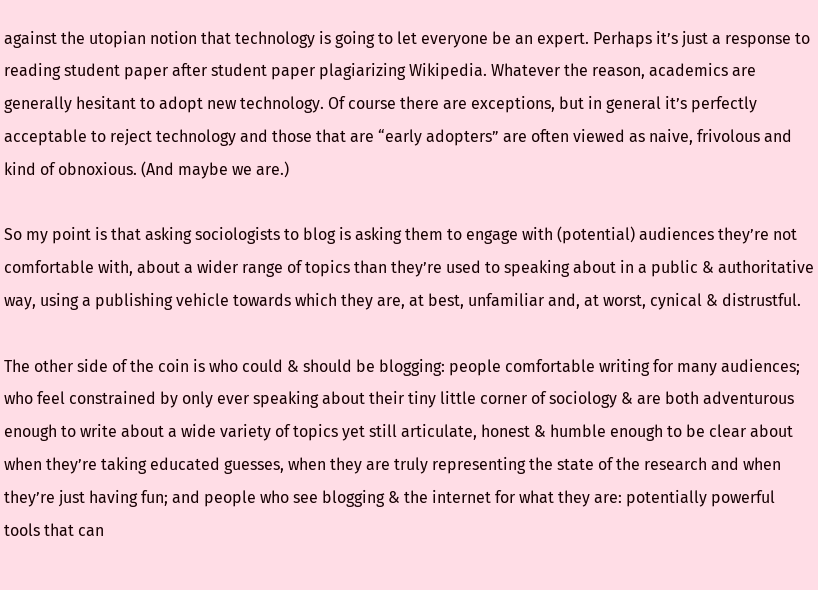against the utopian notion that technology is going to let everyone be an expert. Perhaps it’s just a response to reading student paper after student paper plagiarizing Wikipedia. Whatever the reason, academics are generally hesitant to adopt new technology. Of course there are exceptions, but in general it’s perfectly acceptable to reject technology and those that are “early adopters” are often viewed as naive, frivolous and kind of obnoxious. (And maybe we are.)

So my point is that asking sociologists to blog is asking them to engage with (potential) audiences they’re not comfortable with, about a wider range of topics than they’re used to speaking about in a public & authoritative way, using a publishing vehicle towards which they are, at best, unfamiliar and, at worst, cynical & distrustful.

The other side of the coin is who could & should be blogging: people comfortable writing for many audiences; who feel constrained by only ever speaking about their tiny little corner of sociology & are both adventurous enough to write about a wide variety of topics yet still articulate, honest & humble enough to be clear about when they’re taking educated guesses, when they are truly representing the state of the research and when they’re just having fun; and people who see blogging & the internet for what they are: potentially powerful tools that can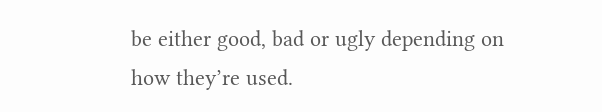be either good, bad or ugly depending on how they’re used.